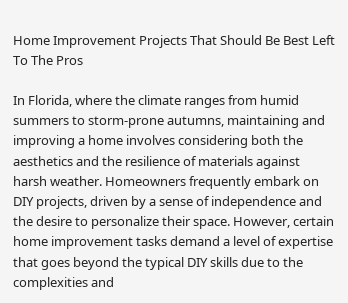Home Improvement Projects That Should Be Best Left To The Pros

In Florida, where the climate ranges from humid summers to storm-prone autumns, maintaining and improving a home involves considering both the aesthetics and the resilience of materials against harsh weather. Homeowners frequently embark on DIY projects, driven by a sense of independence and the desire to personalize their space. However, certain home improvement tasks demand a level of expertise that goes beyond the typical DIY skills due to the complexities and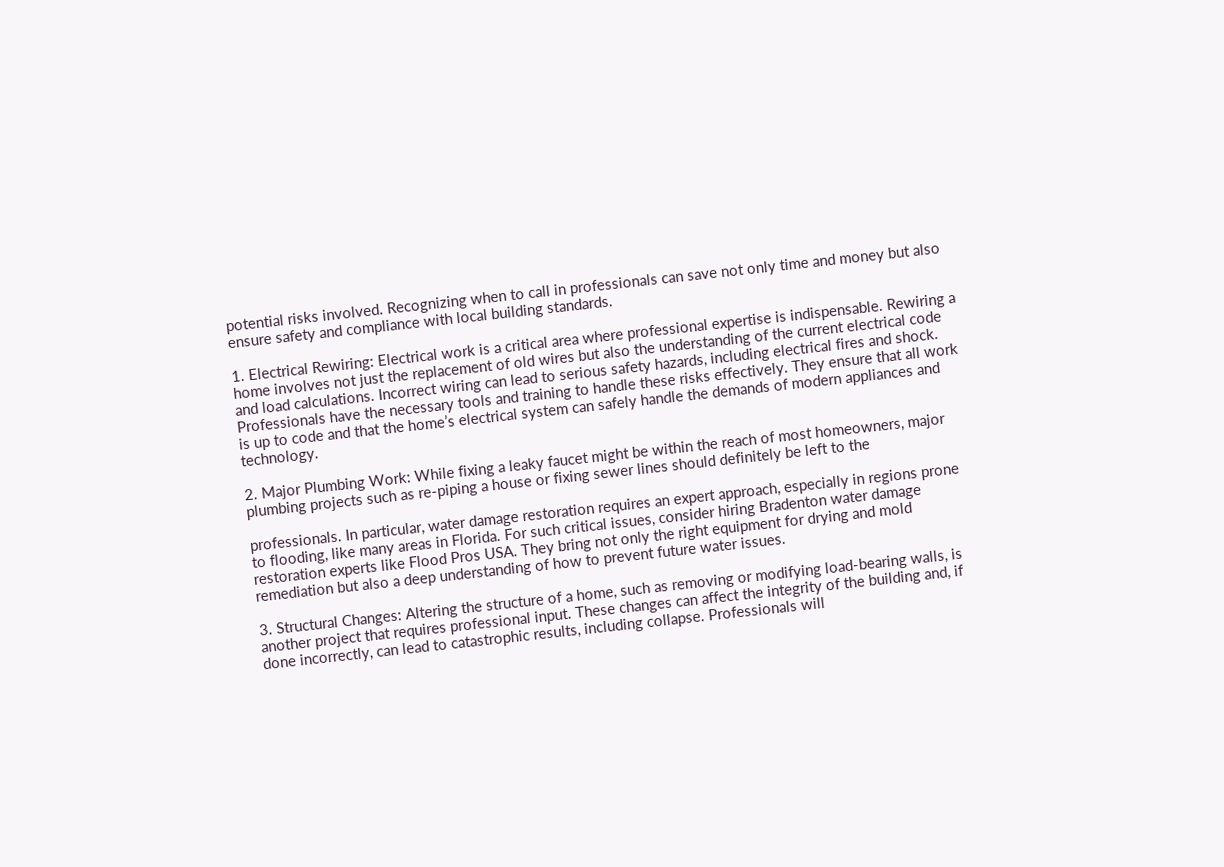potential risks involved. Recognizing when to call in professionals can save not only time and money but also ensure safety and compliance with local building standards.

1. Electrical Rewiring: Electrical work is a critical area where professional expertise is indispensable. Rewiring a home involves not just the replacement of old wires but also the understanding of the current electrical code and load calculations. Incorrect wiring can lead to serious safety hazards, including electrical fires and shock. Professionals have the necessary tools and training to handle these risks effectively. They ensure that all work is up to code and that the home’s electrical system can safely handle the demands of modern appliances and technology.

2. Major Plumbing Work: While fixing a leaky faucet might be within the reach of most homeowners, major plumbing projects such as re-piping a house or fixing sewer lines should definitely be left to the

professionals. In particular, water damage restoration requires an expert approach, especially in regions prone to flooding, like many areas in Florida. For such critical issues, consider hiring Bradenton water damage restoration experts like Flood Pros USA. They bring not only the right equipment for drying and mold remediation but also a deep understanding of how to prevent future water issues.

3. Structural Changes: Altering the structure of a home, such as removing or modifying load-bearing walls, is another project that requires professional input. These changes can affect the integrity of the building and, if done incorrectly, can lead to catastrophic results, including collapse. Professionals will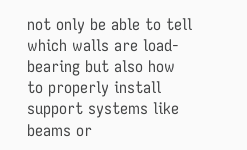not only be able to tell which walls are load-bearing but also how to properly install support systems like beams or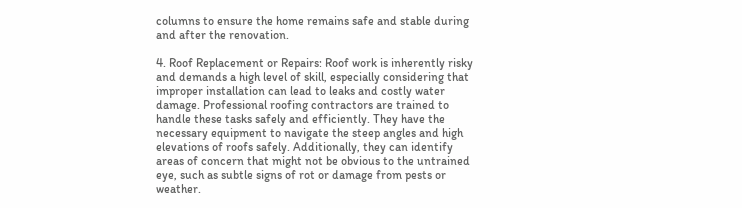columns to ensure the home remains safe and stable during and after the renovation.

4. Roof Replacement or Repairs: Roof work is inherently risky and demands a high level of skill, especially considering that improper installation can lead to leaks and costly water damage. Professional roofing contractors are trained to handle these tasks safely and efficiently. They have the necessary equipment to navigate the steep angles and high elevations of roofs safely. Additionally, they can identify areas of concern that might not be obvious to the untrained eye, such as subtle signs of rot or damage from pests or weather.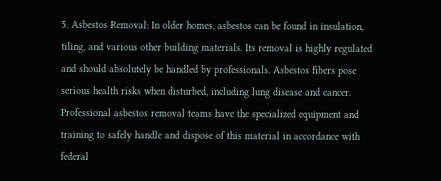5. Asbestos Removal: In older homes, asbestos can be found in insulation, tiling, and various other building materials. Its removal is highly regulated and should absolutely be handled by professionals. Asbestos fibers pose serious health risks when disturbed, including lung disease and cancer. Professional asbestos removal teams have the specialized equipment and training to safely handle and dispose of this material in accordance with federal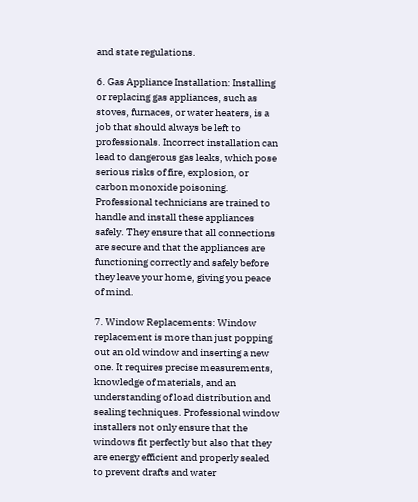and state regulations.

6. Gas Appliance Installation: Installing or replacing gas appliances, such as stoves, furnaces, or water heaters, is a job that should always be left to professionals. Incorrect installation can lead to dangerous gas leaks, which pose serious risks of fire, explosion, or carbon monoxide poisoning. Professional technicians are trained to handle and install these appliances safely. They ensure that all connections are secure and that the appliances are functioning correctly and safely before they leave your home, giving you peace of mind.

7. Window Replacements: Window replacement is more than just popping out an old window and inserting a new one. It requires precise measurements, knowledge of materials, and an understanding of load distribution and sealing techniques. Professional window installers not only ensure that the windows fit perfectly but also that they are energy efficient and properly sealed to prevent drafts and water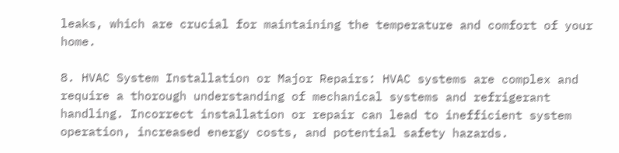leaks, which are crucial for maintaining the temperature and comfort of your home.

8. HVAC System Installation or Major Repairs: HVAC systems are complex and require a thorough understanding of mechanical systems and refrigerant handling. Incorrect installation or repair can lead to inefficient system operation, increased energy costs, and potential safety hazards.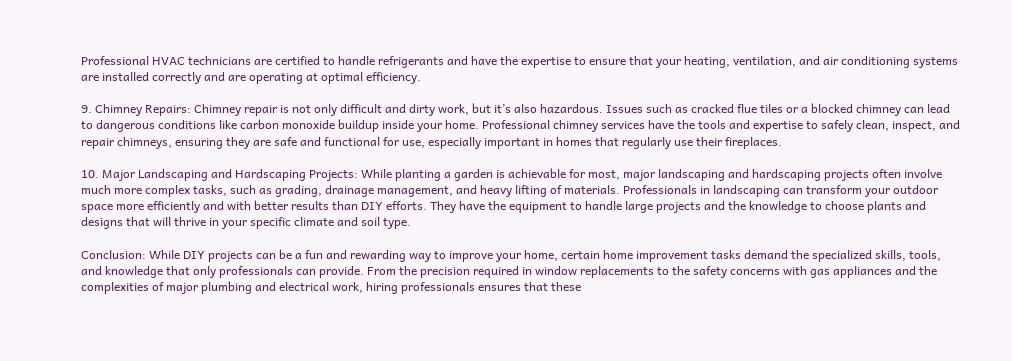Professional HVAC technicians are certified to handle refrigerants and have the expertise to ensure that your heating, ventilation, and air conditioning systems are installed correctly and are operating at optimal efficiency.

9. Chimney Repairs: Chimney repair is not only difficult and dirty work, but it’s also hazardous. Issues such as cracked flue tiles or a blocked chimney can lead to dangerous conditions like carbon monoxide buildup inside your home. Professional chimney services have the tools and expertise to safely clean, inspect, and repair chimneys, ensuring they are safe and functional for use, especially important in homes that regularly use their fireplaces.

10. Major Landscaping and Hardscaping Projects: While planting a garden is achievable for most, major landscaping and hardscaping projects often involve much more complex tasks, such as grading, drainage management, and heavy lifting of materials. Professionals in landscaping can transform your outdoor space more efficiently and with better results than DIY efforts. They have the equipment to handle large projects and the knowledge to choose plants and designs that will thrive in your specific climate and soil type.

Conclusion: While DIY projects can be a fun and rewarding way to improve your home, certain home improvement tasks demand the specialized skills, tools, and knowledge that only professionals can provide. From the precision required in window replacements to the safety concerns with gas appliances and the complexities of major plumbing and electrical work, hiring professionals ensures that these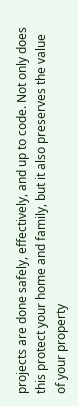projects are done safely, effectively, and up to code. Not only does this protect your home and family, but it also preserves the value of your property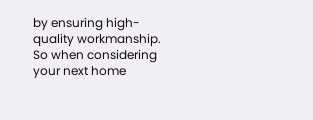by ensuring high-quality workmanship. So when considering your next home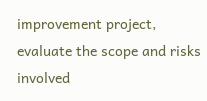improvement project, evaluate the scope and risks involved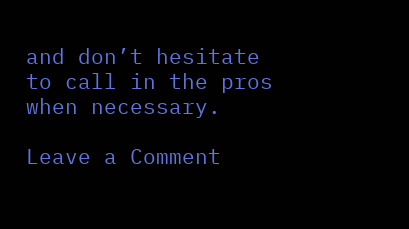and don’t hesitate to call in the pros when necessary.

Leave a Comment